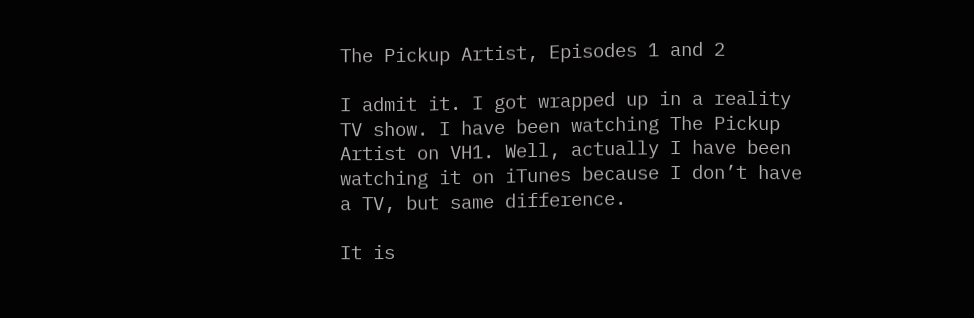The Pickup Artist, Episodes 1 and 2

I admit it. I got wrapped up in a reality TV show. I have been watching The Pickup Artist on VH1. Well, actually I have been watching it on iTunes because I don’t have a TV, but same difference.

It is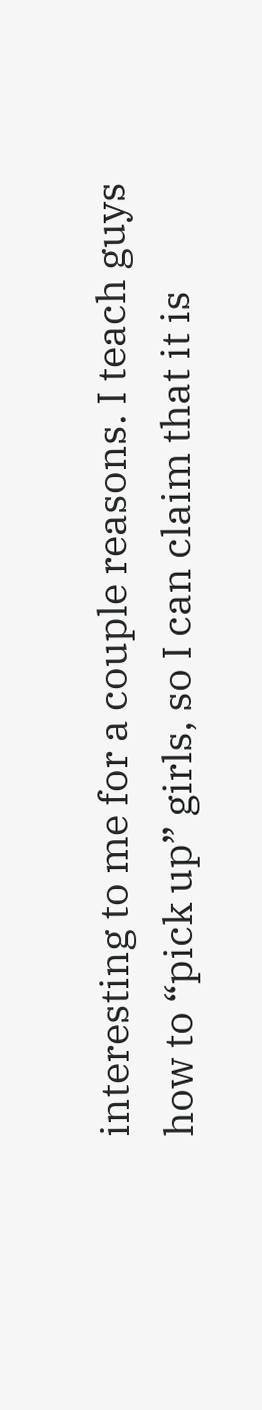interesting to me for a couple reasons. I teach guys how to “pick up” girls, so I can claim that it is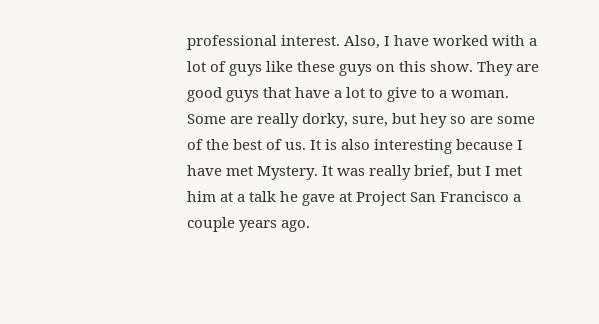professional interest. Also, I have worked with a lot of guys like these guys on this show. They are good guys that have a lot to give to a woman. Some are really dorky, sure, but hey so are some of the best of us. It is also interesting because I have met Mystery. It was really brief, but I met him at a talk he gave at Project San Francisco a couple years ago.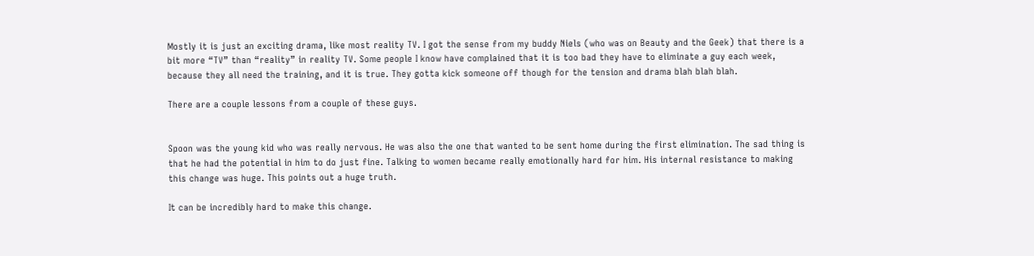Mostly it is just an exciting drama, like most reality TV. I got the sense from my buddy Niels (who was on Beauty and the Geek) that there is a bit more “TV” than “reality” in reality TV. Some people I know have complained that it is too bad they have to eliminate a guy each week, because they all need the training, and it is true. They gotta kick someone off though for the tension and drama blah blah blah.

There are a couple lessons from a couple of these guys.


Spoon was the young kid who was really nervous. He was also the one that wanted to be sent home during the first elimination. The sad thing is that he had the potential in him to do just fine. Talking to women became really emotionally hard for him. His internal resistance to making this change was huge. This points out a huge truth.

It can be incredibly hard to make this change.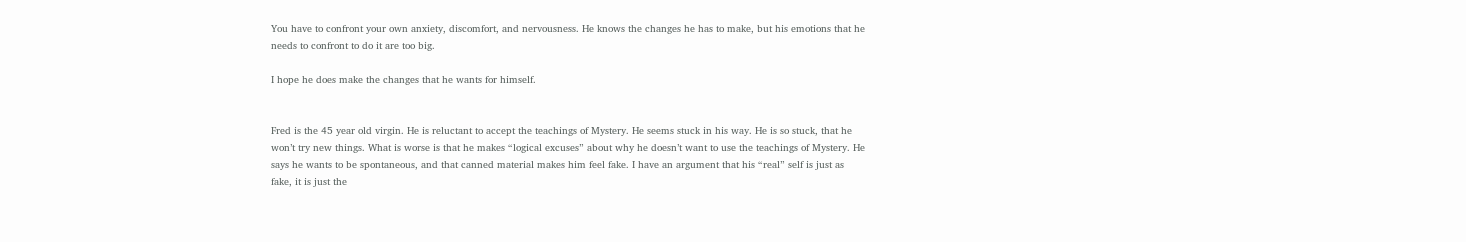You have to confront your own anxiety, discomfort, and nervousness. He knows the changes he has to make, but his emotions that he needs to confront to do it are too big.

I hope he does make the changes that he wants for himself.


Fred is the 45 year old virgin. He is reluctant to accept the teachings of Mystery. He seems stuck in his way. He is so stuck, that he won’t try new things. What is worse is that he makes “logical excuses” about why he doesn’t want to use the teachings of Mystery. He says he wants to be spontaneous, and that canned material makes him feel fake. I have an argument that his “real” self is just as fake, it is just the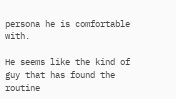persona he is comfortable with.

He seems like the kind of guy that has found the routine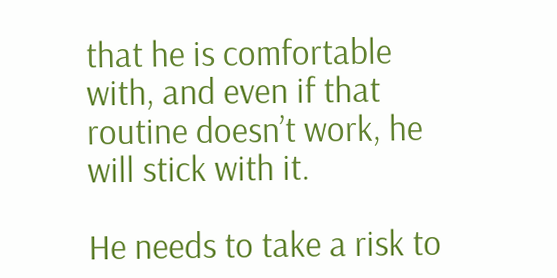that he is comfortable with, and even if that routine doesn’t work, he will stick with it.

He needs to take a risk to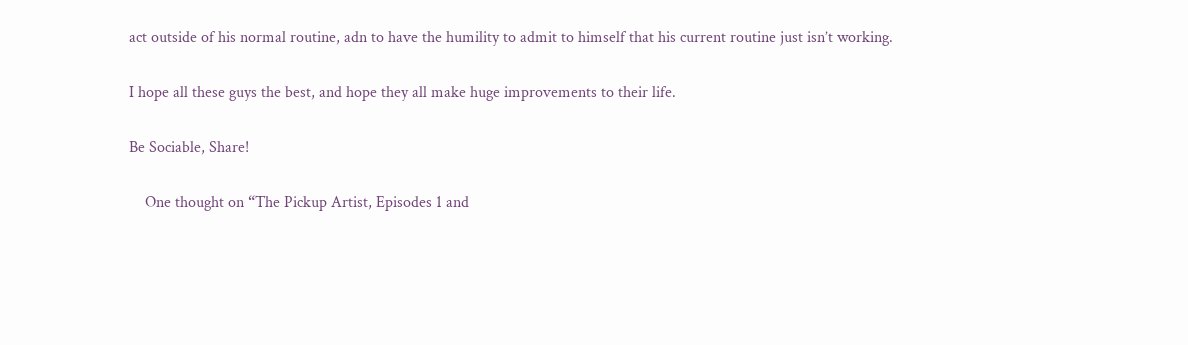act outside of his normal routine, adn to have the humility to admit to himself that his current routine just isn’t working.

I hope all these guys the best, and hope they all make huge improvements to their life.

Be Sociable, Share!

    One thought on “The Pickup Artist, Episodes 1 and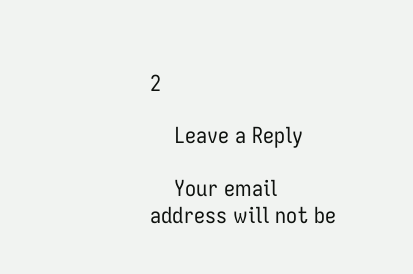2

    Leave a Reply

    Your email address will not be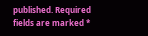published. Required fields are marked *